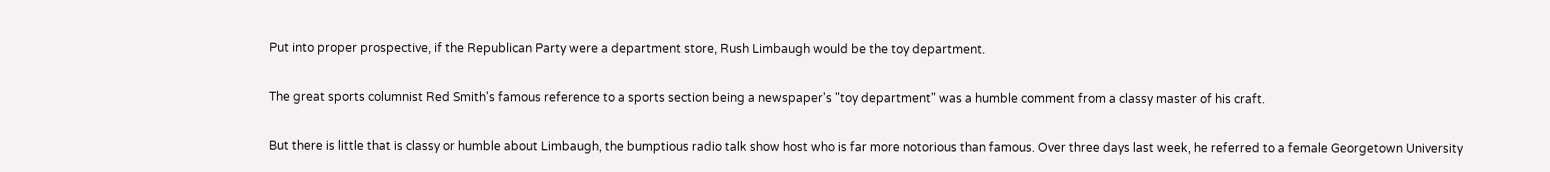Put into proper prospective, if the Republican Party were a department store, Rush Limbaugh would be the toy department.

The great sports columnist Red Smith's famous reference to a sports section being a newspaper's "toy department" was a humble comment from a classy master of his craft.

But there is little that is classy or humble about Limbaugh, the bumptious radio talk show host who is far more notorious than famous. Over three days last week, he referred to a female Georgetown University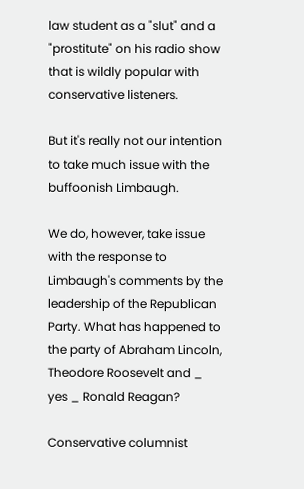law student as a "slut" and a "prostitute" on his radio show that is wildly popular with conservative listeners.

But it's really not our intention to take much issue with the buffoonish Limbaugh.

We do, however, take issue with the response to Limbaugh's comments by the leadership of the Republican Party. What has happened to the party of Abraham Lincoln, Theodore Roosevelt and _ yes _ Ronald Reagan?

Conservative columnist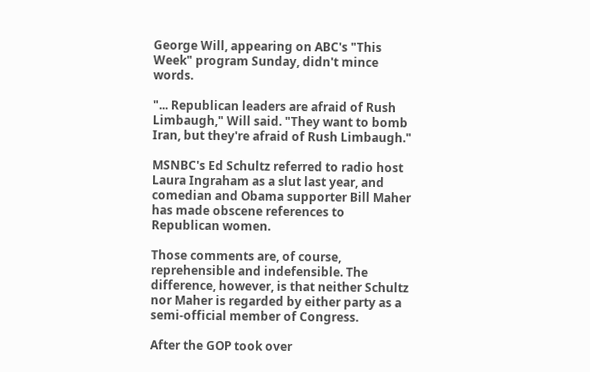George Will, appearing on ABC's "This Week" program Sunday, didn't mince words.

"... Republican leaders are afraid of Rush Limbaugh," Will said. "They want to bomb Iran, but they're afraid of Rush Limbaugh."

MSNBC's Ed Schultz referred to radio host Laura Ingraham as a slut last year, and comedian and Obama supporter Bill Maher has made obscene references to Republican women.

Those comments are, of course, reprehensible and indefensible. The difference, however, is that neither Schultz nor Maher is regarded by either party as a semi-official member of Congress.

After the GOP took over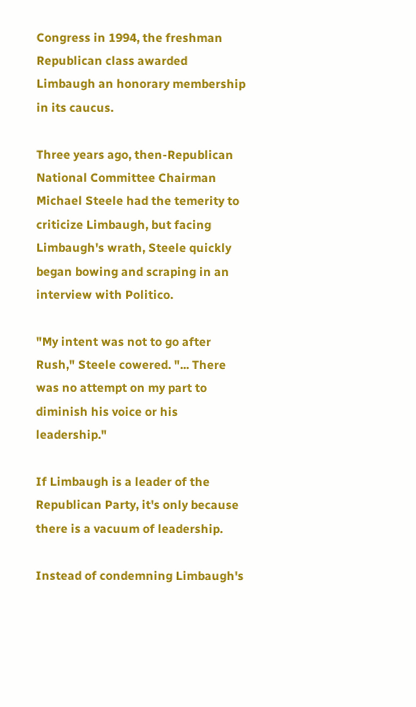Congress in 1994, the freshman Republican class awarded Limbaugh an honorary membership in its caucus.

Three years ago, then-Republican National Committee Chairman Michael Steele had the temerity to criticize Limbaugh, but facing Limbaugh's wrath, Steele quickly began bowing and scraping in an interview with Politico.

"My intent was not to go after Rush," Steele cowered. "... There was no attempt on my part to diminish his voice or his leadership."

If Limbaugh is a leader of the Republican Party, it's only because there is a vacuum of leadership.

Instead of condemning Limbaugh's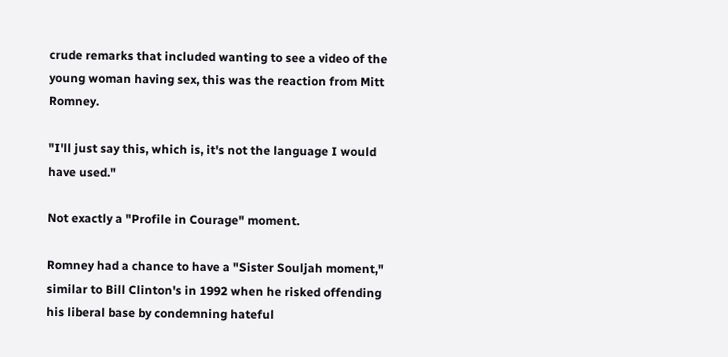crude remarks that included wanting to see a video of the young woman having sex, this was the reaction from Mitt Romney.

"I'll just say this, which is, it's not the language I would have used."

Not exactly a "Profile in Courage" moment.

Romney had a chance to have a "Sister Souljah moment," similar to Bill Clinton's in 1992 when he risked offending his liberal base by condemning hateful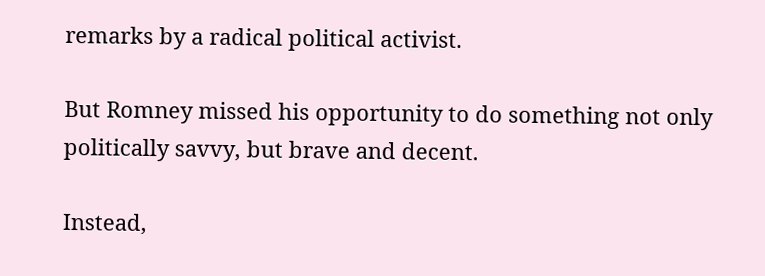remarks by a radical political activist.

But Romney missed his opportunity to do something not only politically savvy, but brave and decent.

Instead,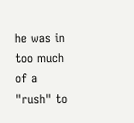he was in too much of a "rush" to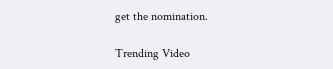get the nomination.

Trending Video